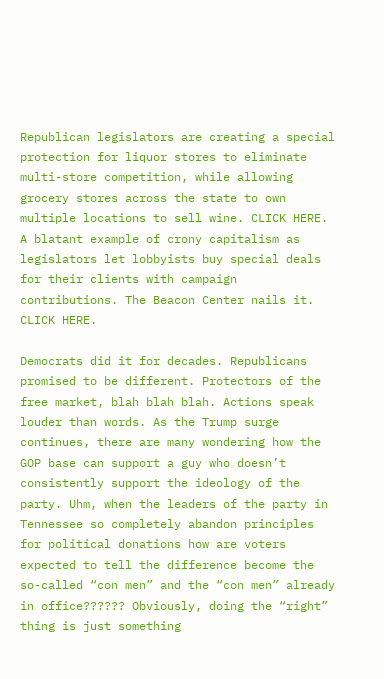Republican legislators are creating a special protection for liquor stores to eliminate multi-store competition, while allowing grocery stores across the state to own multiple locations to sell wine. CLICK HERE.  A blatant example of crony capitalism as legislators let lobbyists buy special deals for their clients with campaign contributions. The Beacon Center nails it. CLICK HERE.

Democrats did it for decades. Republicans promised to be different. Protectors of the free market, blah blah blah. Actions speak louder than words. As the Trump surge continues, there are many wondering how the GOP base can support a guy who doesn’t consistently support the ideology of the party. Uhm, when the leaders of the party in Tennessee so completely abandon principles for political donations how are voters expected to tell the difference become the so-called “con men” and the “con men” already in office?????? Obviously, doing the “right” thing is just something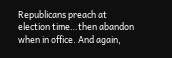Republicans preach at election time…then abandon when in office. And again,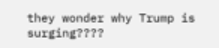they wonder why Trump is surging????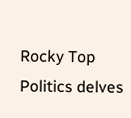Rocky Top Politics delves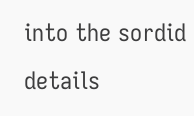into the sordid details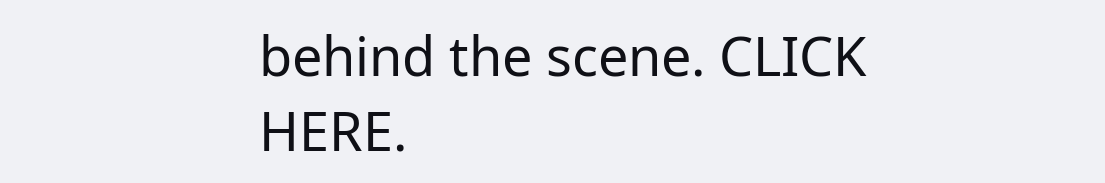behind the scene. CLICK HERE.